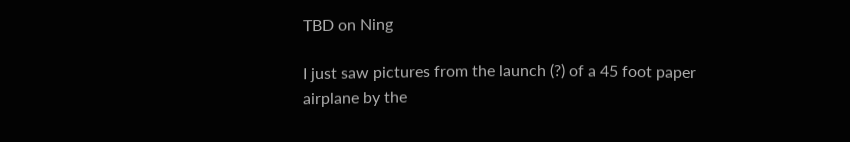TBD on Ning

I just saw pictures from the launch (?) of a 45 foot paper airplane by the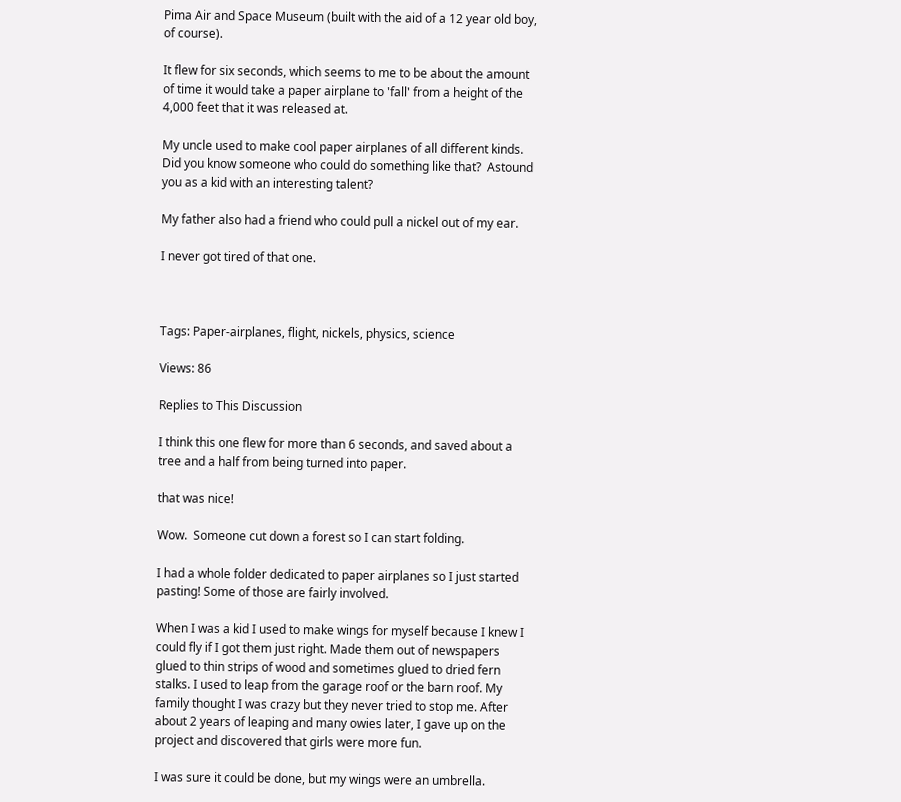Pima Air and Space Museum (built with the aid of a 12 year old boy, of course).

It flew for six seconds, which seems to me to be about the amount of time it would take a paper airplane to 'fall' from a height of the 4,000 feet that it was released at.

My uncle used to make cool paper airplanes of all different kinds.  Did you know someone who could do something like that?  Astound you as a kid with an interesting talent?

My father also had a friend who could pull a nickel out of my ear.

I never got tired of that one.



Tags: Paper-airplanes, flight, nickels, physics, science

Views: 86

Replies to This Discussion

I think this one flew for more than 6 seconds, and saved about a tree and a half from being turned into paper.

that was nice!

Wow.  Someone cut down a forest so I can start folding.

I had a whole folder dedicated to paper airplanes so I just started pasting! Some of those are fairly involved.

When I was a kid I used to make wings for myself because I knew I could fly if I got them just right. Made them out of newspapers glued to thin strips of wood and sometimes glued to dried fern stalks. I used to leap from the garage roof or the barn roof. My family thought I was crazy but they never tried to stop me. After about 2 years of leaping and many owies later, I gave up on the project and discovered that girls were more fun.

I was sure it could be done, but my wings were an umbrella.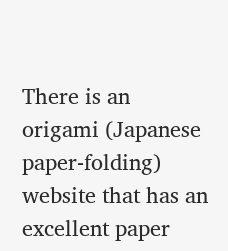There is an origami (Japanese paper-folding) website that has an excellent paper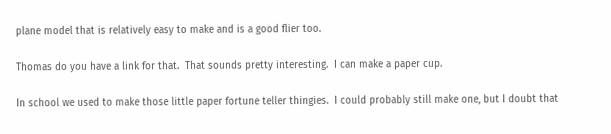plane model that is relatively easy to make and is a good flier too.

Thomas do you have a link for that.  That sounds pretty interesting.  I can make a paper cup.

In school we used to make those little paper fortune teller thingies.  I could probably still make one, but I doubt that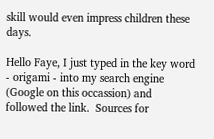skill would even impress children these days.

Hello Faye, I just typed in the key word - origami - into my search engine (Google on this occassion) and followed the link.  Sources for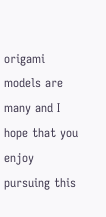origami models are many and I hope that you enjoy pursuing this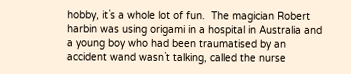hobby, it`s a whole lot of fun.  The magician Robert harbin was using origami in a hospital in Australia and a young boy who had been traumatised by an accident wand wasn`t talking, called the nurse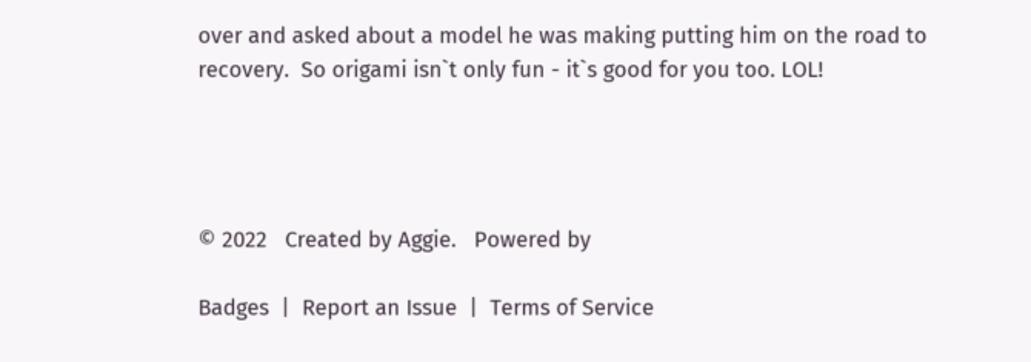over and asked about a model he was making putting him on the road to recovery.  So origami isn`t only fun - it`s good for you too. LOL!




© 2022   Created by Aggie.   Powered by

Badges  |  Report an Issue  |  Terms of Service